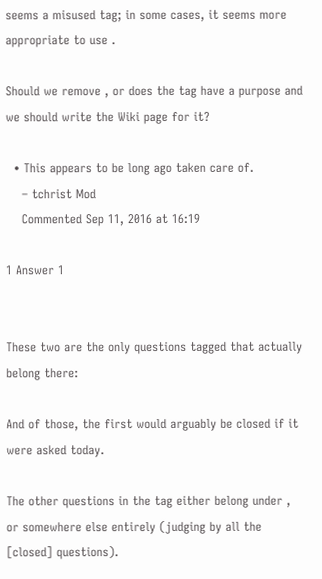seems a misused tag; in some cases, it seems more appropriate to use .

Should we remove , or does the tag have a purpose and we should write the Wiki page for it?

  • This appears to be long ago taken care of.
    – tchrist Mod
    Commented Sep 11, 2016 at 16:19

1 Answer 1


These two are the only questions tagged that actually belong there:

And of those, the first would arguably be closed if it were asked today.

The other questions in the tag either belong under , or somewhere else entirely (judging by all the [closed] questions).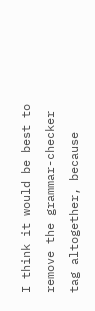I think it would be best to remove the grammar-checker tag altogether, because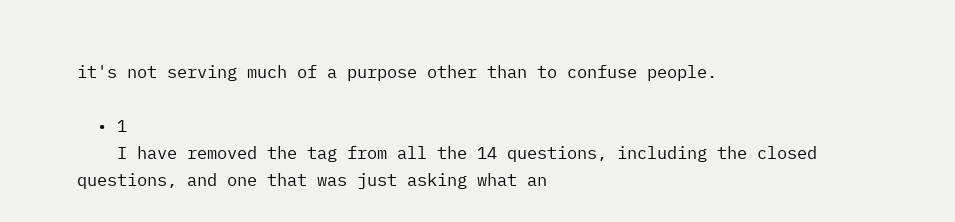it's not serving much of a purpose other than to confuse people.

  • 1
    I have removed the tag from all the 14 questions, including the closed questions, and one that was just asking what an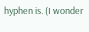hyphen is. (I wonder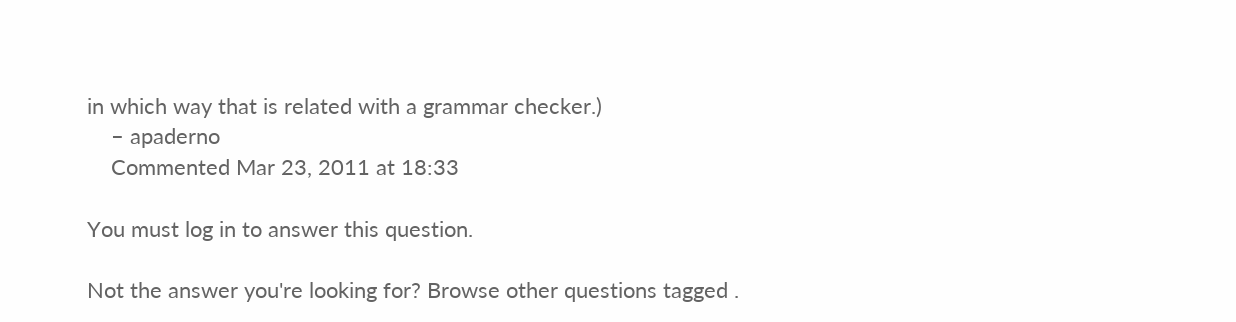in which way that is related with a grammar checker.)
    – apaderno
    Commented Mar 23, 2011 at 18:33

You must log in to answer this question.

Not the answer you're looking for? Browse other questions tagged .